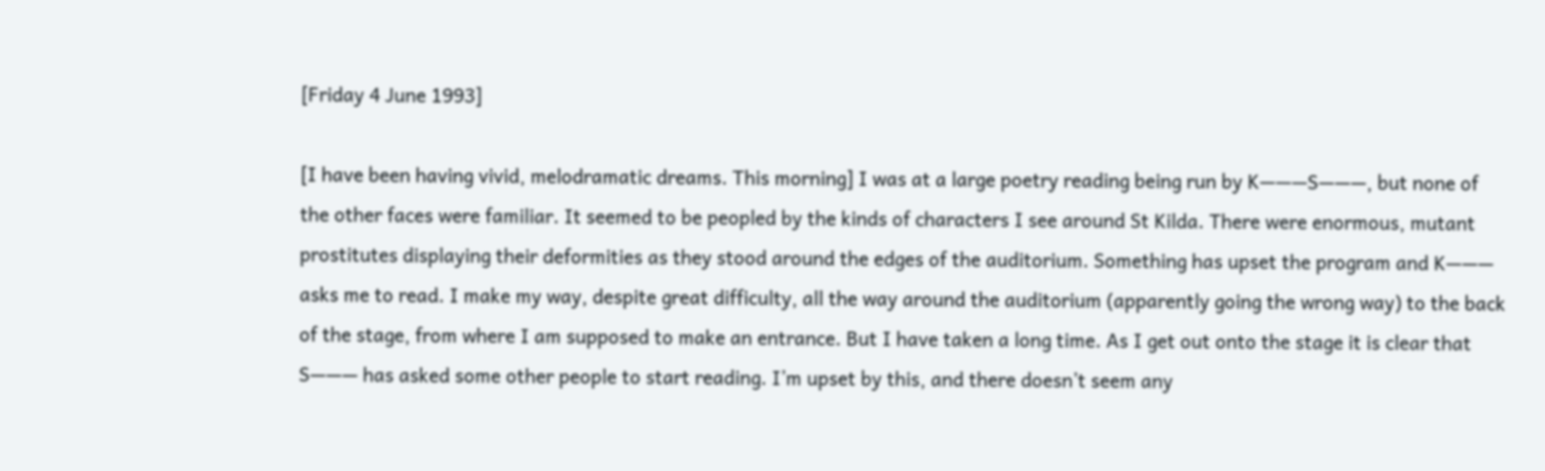[Friday 4 June 1993]

[I have been having vivid, melodramatic dreams. This morning] I was at a large poetry reading being run by K———S———, but none of the other faces were familiar. It seemed to be peopled by the kinds of characters I see around St Kilda. There were enormous, mutant prostitutes displaying their deformities as they stood around the edges of the auditorium. Something has upset the program and K——— asks me to read. I make my way, despite great difficulty, all the way around the auditorium (apparently going the wrong way) to the back of the stage, from where I am supposed to make an entrance. But I have taken a long time. As I get out onto the stage it is clear that S——— has asked some other people to start reading. I’m upset by this, and there doesn’t seem any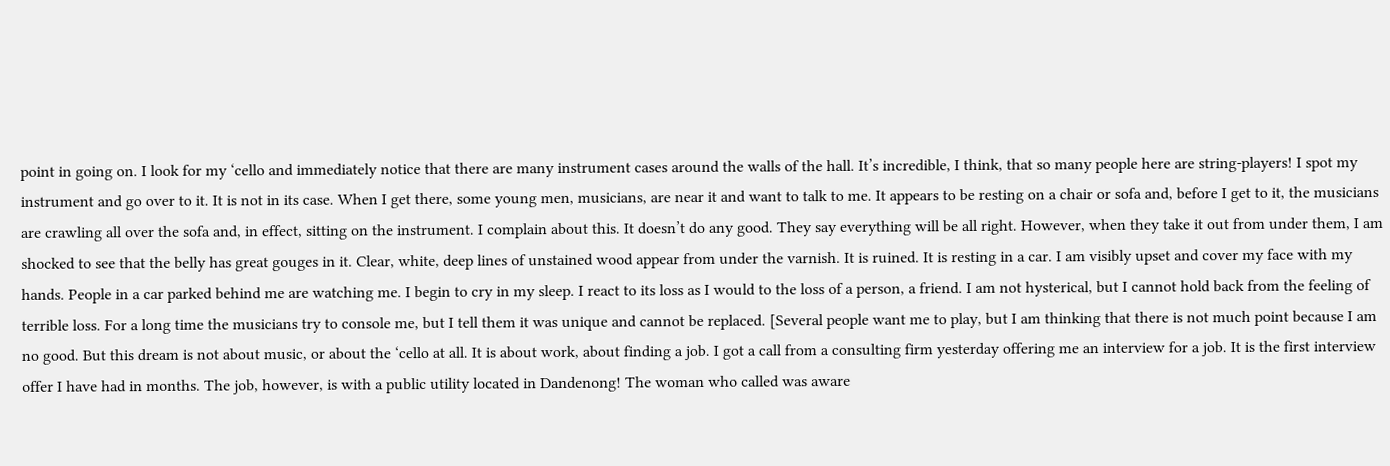point in going on. I look for my ‘cello and immediately notice that there are many instrument cases around the walls of the hall. It’s incredible, I think, that so many people here are string-players! I spot my instrument and go over to it. It is not in its case. When I get there, some young men, musicians, are near it and want to talk to me. It appears to be resting on a chair or sofa and, before I get to it, the musicians are crawling all over the sofa and, in effect, sitting on the instrument. I complain about this. It doesn’t do any good. They say everything will be all right. However, when they take it out from under them, I am shocked to see that the belly has great gouges in it. Clear, white, deep lines of unstained wood appear from under the varnish. It is ruined. It is resting in a car. I am visibly upset and cover my face with my hands. People in a car parked behind me are watching me. I begin to cry in my sleep. I react to its loss as I would to the loss of a person, a friend. I am not hysterical, but I cannot hold back from the feeling of terrible loss. For a long time the musicians try to console me, but I tell them it was unique and cannot be replaced. [Several people want me to play, but I am thinking that there is not much point because I am no good. But this dream is not about music, or about the ‘cello at all. It is about work, about finding a job. I got a call from a consulting firm yesterday offering me an interview for a job. It is the first interview offer I have had in months. The job, however, is with a public utility located in Dandenong! The woman who called was aware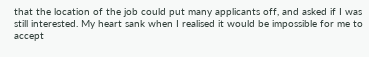that the location of the job could put many applicants off, and asked if I was still interested. My heart sank when I realised it would be impossible for me to accept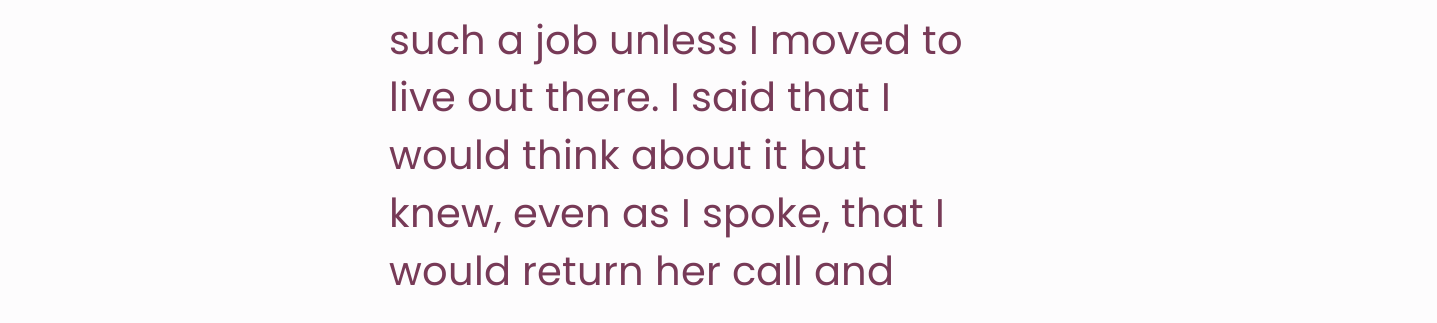such a job unless I moved to live out there. I said that I would think about it but knew, even as I spoke, that I would return her call and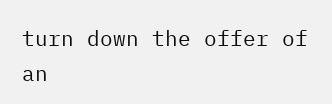turn down the offer of an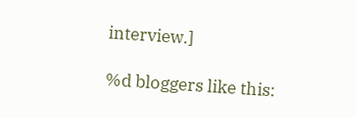interview.]

%d bloggers like this: